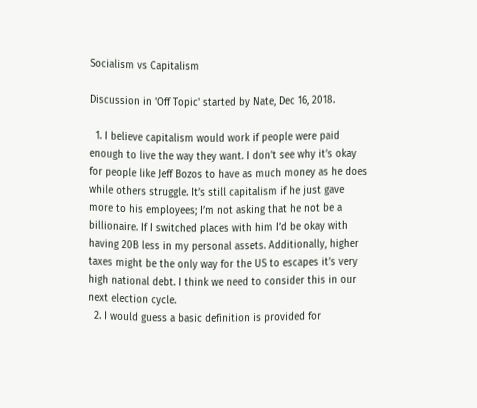Socialism vs Capitalism

Discussion in 'Off Topic' started by Nate, Dec 16, 2018.

  1. I believe capitalism would work if people were paid enough to live the way they want. I don’t see why it’s okay for people like Jeff Bozos to have as much money as he does while others struggle. It’s still capitalism if he just gave more to his employees; I’m not asking that he not be a billionaire. If I switched places with him I’d be okay with having 20B less in my personal assets. Additionally, higher taxes might be the only way for the US to escapes it’s very high national debt. I think we need to consider this in our next election cycle.
  2. I would guess a basic definition is provided for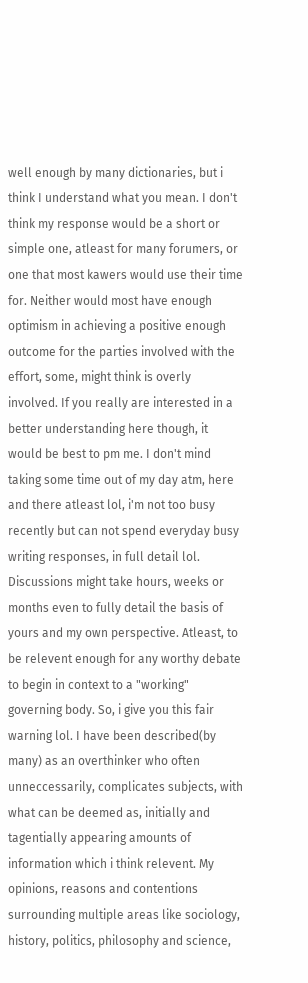well enough by many dictionaries, but i think I understand what you mean. I don't think my response would be a short or simple one, atleast for many forumers, or one that most kawers would use their time for. Neither would most have enough optimism in achieving a positive enough outcome for the parties involved with the effort, some, might think is overly involved. If you really are interested in a better understanding here though, it would be best to pm me. I don't mind taking some time out of my day atm, here and there atleast lol, i'm not too busy recently but can not spend everyday busy writing responses, in full detail lol. Discussions might take hours, weeks or months even to fully detail the basis of yours and my own perspective. Atleast, to be relevent enough for any worthy debate to begin in context to a "working" governing body. So, i give you this fair warning lol. I have been described(by many) as an overthinker who often unneccessarily, complicates subjects, with what can be deemed as, initially and tagentially appearing amounts of information which i think relevent. My opinions, reasons and contentions surrounding multiple areas like sociology, history, politics, philosophy and science,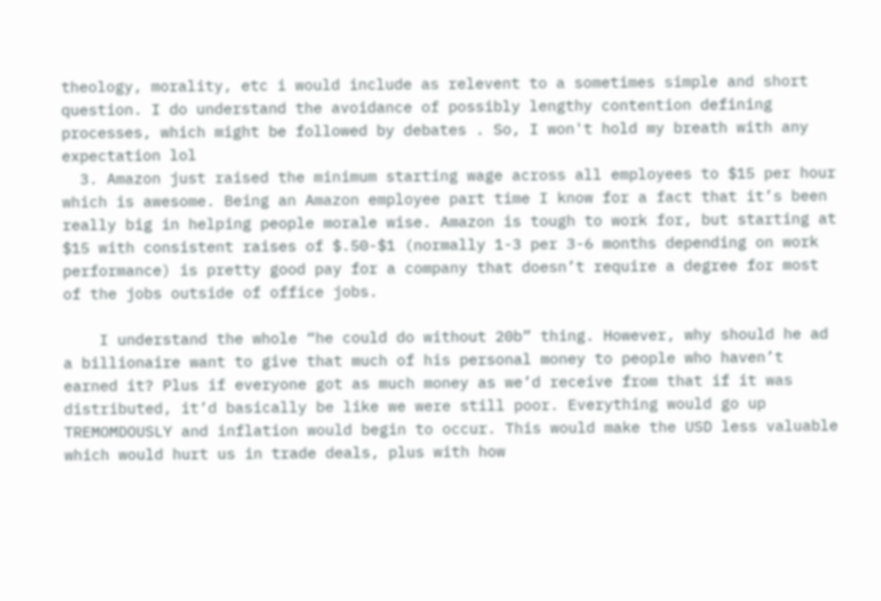theology, morality, etc i would include as relevent to a sometimes simple and short question. I do understand the avoidance of possibly lengthy contention defining processes, which might be followed by debates . So, I won't hold my breath with any expectation lol
  3. Amazon just raised the minimum starting wage across all employees to $15 per hour which is awesome. Being an Amazon employee part time I know for a fact that it’s been really big in helping people morale wise. Amazon is tough to work for, but starting at $15 with consistent raises of $.50-$1 (normally 1-3 per 3-6 months depending on work performance) is pretty good pay for a company that doesn’t require a degree for most of the jobs outside of office jobs.

    I understand the whole “he could do without 20b” thing. However, why should he ad a billionaire want to give that much of his personal money to people who haven’t earned it? Plus if everyone got as much money as we’d receive from that if it was distributed, it’d basically be like we were still poor. Everything would go up TREMOMDOUSLY and inflation would begin to occur. This would make the USD less valuable which would hurt us in trade deals, plus with how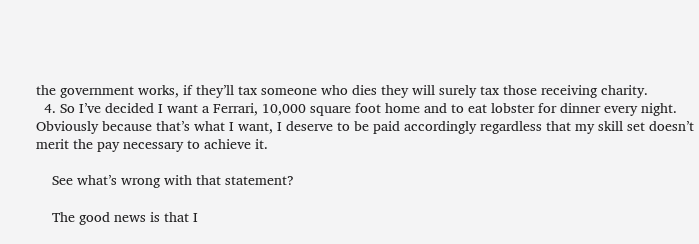the government works, if they’ll tax someone who dies they will surely tax those receiving charity.
  4. So I’ve decided I want a Ferrari, 10,000 square foot home and to eat lobster for dinner every night. Obviously because that’s what I want, I deserve to be paid accordingly regardless that my skill set doesn’t merit the pay necessary to achieve it.

    See what’s wrong with that statement?

    The good news is that I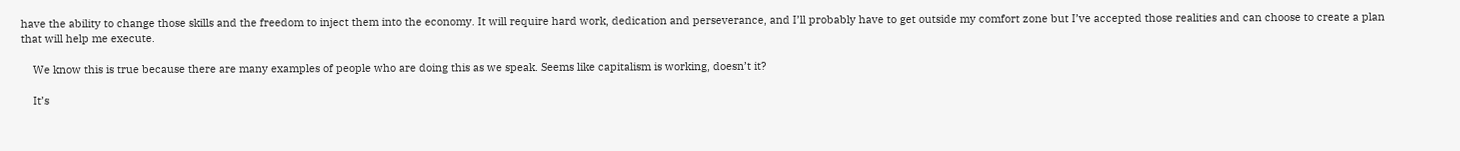have the ability to change those skills and the freedom to inject them into the economy. It will require hard work, dedication and perseverance, and I’ll probably have to get outside my comfort zone but I’ve accepted those realities and can choose to create a plan that will help me execute.

    We know this is true because there are many examples of people who are doing this as we speak. Seems like capitalism is working, doesn’t it?

    It’s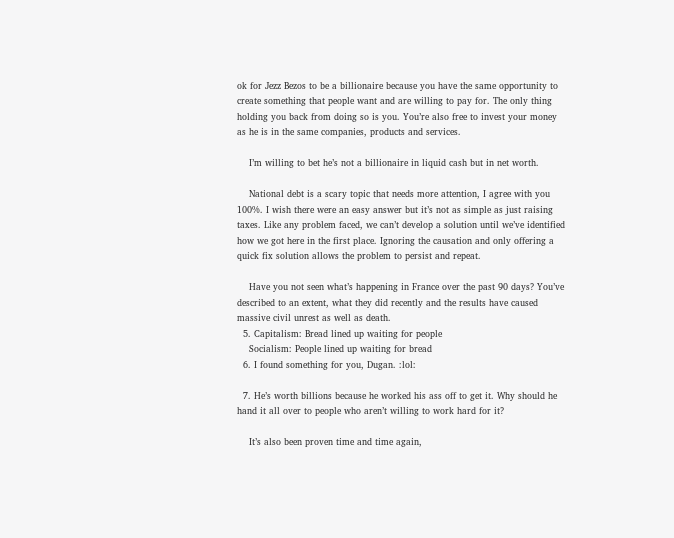ok for Jezz Bezos to be a billionaire because you have the same opportunity to create something that people want and are willing to pay for. The only thing holding you back from doing so is you. You’re also free to invest your money as he is in the same companies, products and services.

    I’m willing to bet he’s not a billionaire in liquid cash but in net worth.

    National debt is a scary topic that needs more attention, I agree with you 100%. I wish there were an easy answer but it’s not as simple as just raising taxes. Like any problem faced, we can’t develop a solution until we’ve identified how we got here in the first place. Ignoring the causation and only offering a quick fix solution allows the problem to persist and repeat.

    Have you not seen what’s happening in France over the past 90 days? You’ve described to an extent, what they did recently and the results have caused massive civil unrest as well as death.
  5. Capitalism: Bread lined up waiting for people
    Socialism: People lined up waiting for bread
  6. I found something for you, Dugan. :lol:

  7. He’s worth billions because he worked his ass off to get it. Why should he hand it all over to people who aren’t willing to work hard for it?

    It’s also been proven time and time again,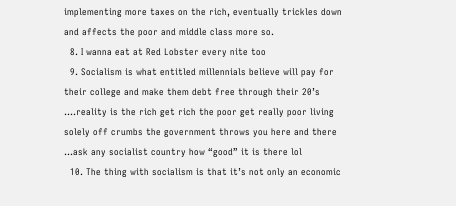implementing more taxes on the rich, eventually trickles down and affects the poor and middle class more so.
  8. I wanna eat at Red Lobster every nite too
  9. Socialism is what entitled millennials believe will pay for their college and make them debt free through their 20’s ....reality is the rich get rich the poor get really poor living solely off crumbs the government throws you here and there ...ask any socialist country how “good” it is there lol
  10. The thing with socialism is that it’s not only an economic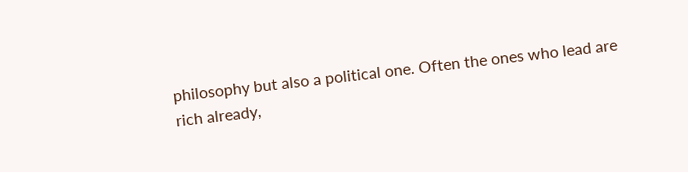philosophy but also a political one. Often the ones who lead are rich already,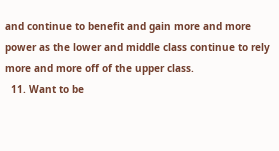and continue to benefit and gain more and more power as the lower and middle class continue to rely more and more off of the upper class.
  11. Want to be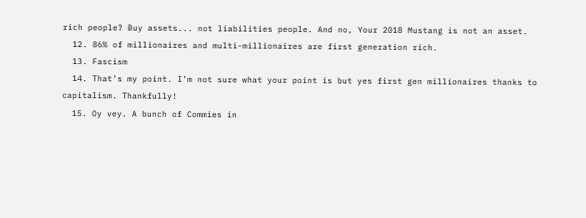rich people? Buy assets... not liabilities people. And no, Your 2018 Mustang is not an asset.
  12. 86% of millionaires and multi-millionaires are first generation rich.
  13. Fascism
  14. That’s my point. I’m not sure what your point is but yes first gen millionaires thanks to capitalism. Thankfully!
  15. Oy vey. A bunch of Commies in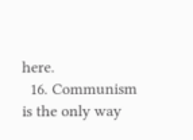here.
  16. Communism is the only way